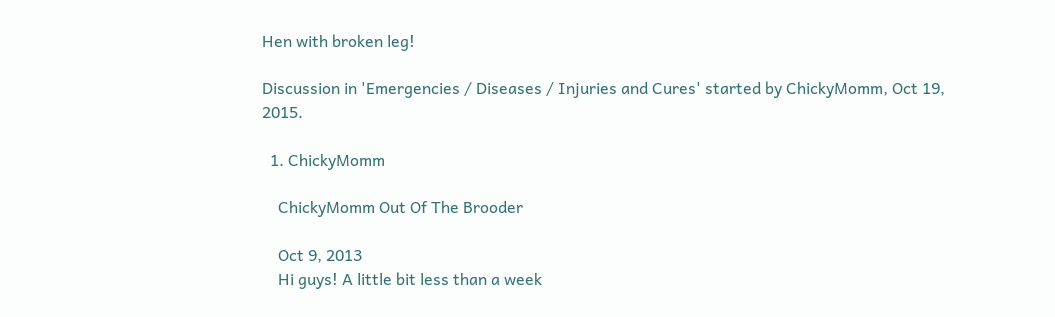Hen with broken leg!

Discussion in 'Emergencies / Diseases / Injuries and Cures' started by ChickyMomm, Oct 19, 2015.

  1. ChickyMomm

    ChickyMomm Out Of The Brooder

    Oct 9, 2013
    Hi guys! A little bit less than a week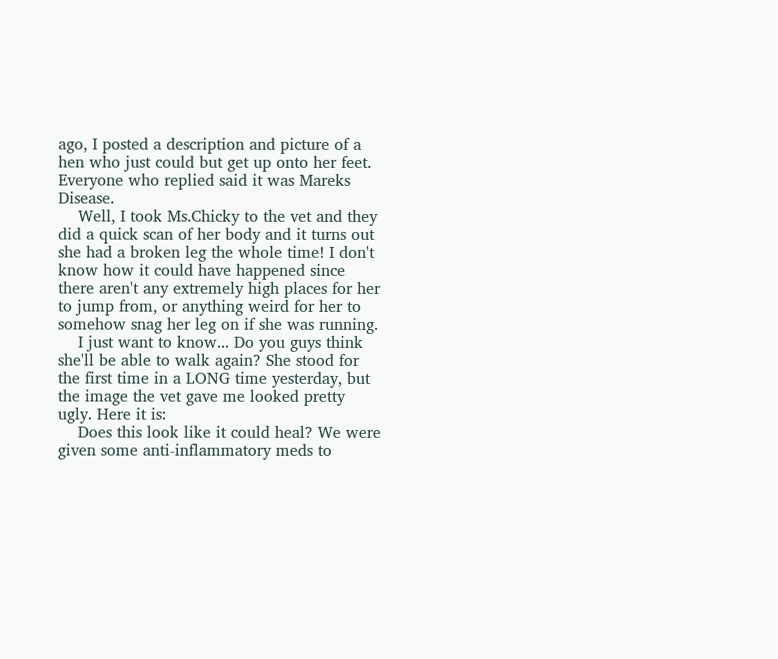ago, I posted a description and picture of a hen who just could but get up onto her feet. Everyone who replied said it was Mareks Disease.
    Well, I took Ms.Chicky to the vet and they did a quick scan of her body and it turns out she had a broken leg the whole time! I don't know how it could have happened since there aren't any extremely high places for her to jump from, or anything weird for her to somehow snag her leg on if she was running.
    I just want to know... Do you guys think she'll be able to walk again? She stood for the first time in a LONG time yesterday, but the image the vet gave me looked pretty ugly. Here it is:
    Does this look like it could heal? We were given some anti-inflammatory meds to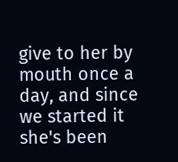give to her by mouth once a day, and since we started it she's been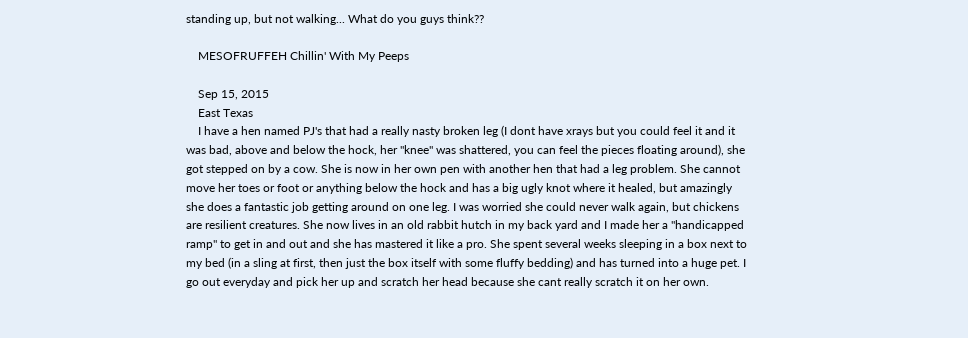standing up, but not walking... What do you guys think??

    MESOFRUFFEH Chillin' With My Peeps

    Sep 15, 2015
    East Texas
    I have a hen named PJ's that had a really nasty broken leg (I dont have xrays but you could feel it and it was bad, above and below the hock, her "knee" was shattered, you can feel the pieces floating around), she got stepped on by a cow. She is now in her own pen with another hen that had a leg problem. She cannot move her toes or foot or anything below the hock and has a big ugly knot where it healed, but amazingly she does a fantastic job getting around on one leg. I was worried she could never walk again, but chickens are resilient creatures. She now lives in an old rabbit hutch in my back yard and I made her a "handicapped ramp" to get in and out and she has mastered it like a pro. She spent several weeks sleeping in a box next to my bed (in a sling at first, then just the box itself with some fluffy bedding) and has turned into a huge pet. I go out everyday and pick her up and scratch her head because she cant really scratch it on her own.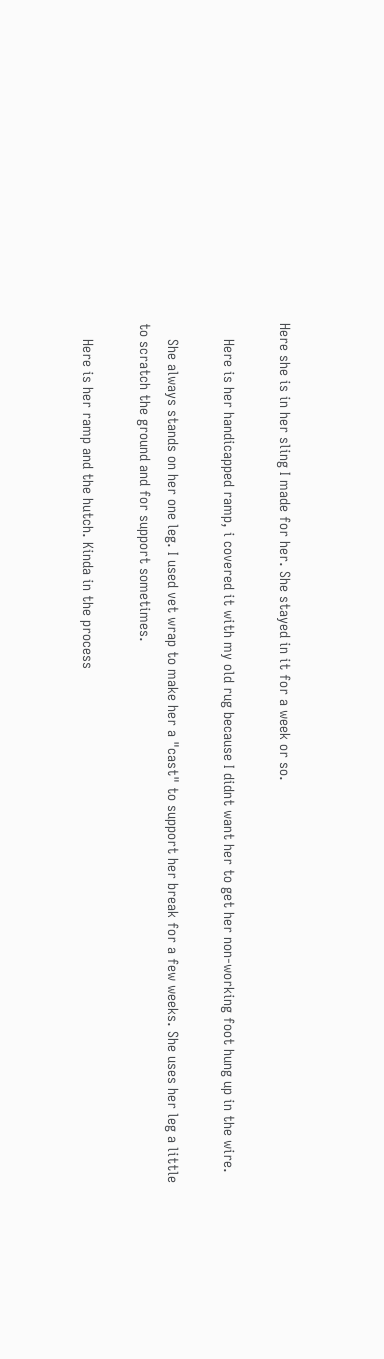Here she is in her sling I made for her. She stayed in it for a week or so.

    Here is her handicapped ramp, i covered it with my old rug because I didnt want her to get her non-working foot hung up in the wire.

    She always stands on her one leg. I used vet wrap to make her a "cast" to support her break for a few weeks. She uses her leg a little to scratch the ground and for support sometimes.

    Here is her ramp and the hutch. Kinda in the process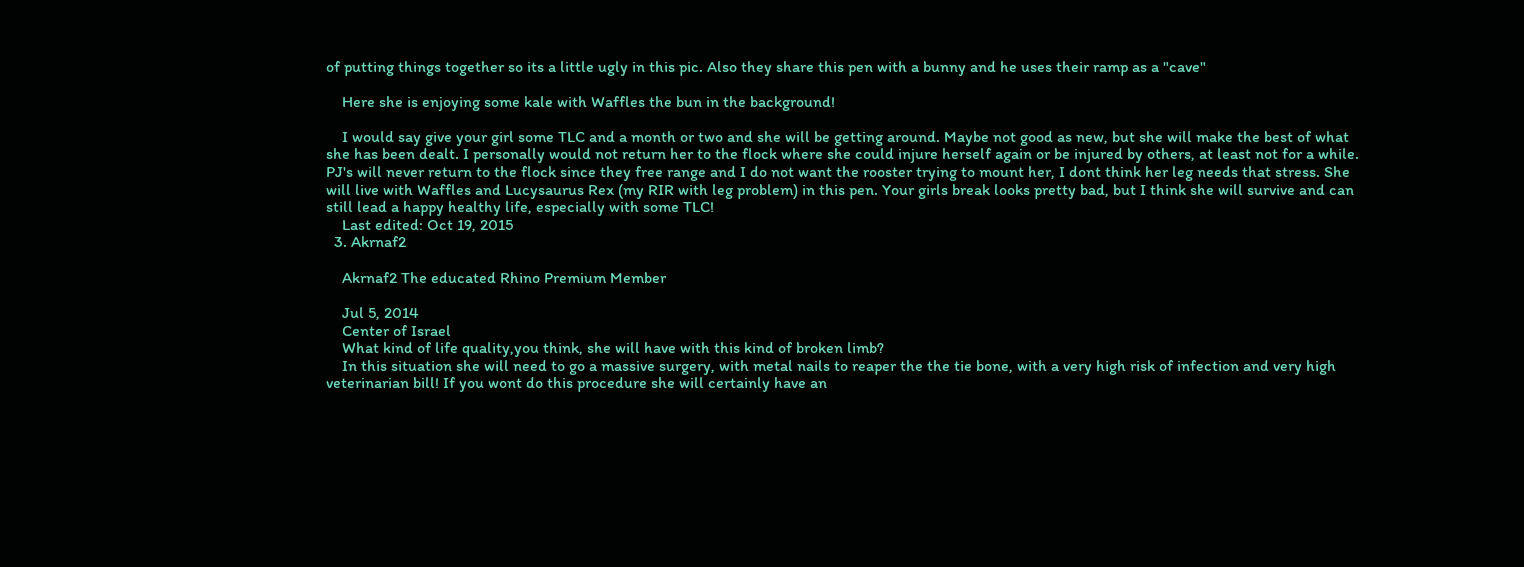of putting things together so its a little ugly in this pic. Also they share this pen with a bunny and he uses their ramp as a "cave"

    Here she is enjoying some kale with Waffles the bun in the background!

    I would say give your girl some TLC and a month or two and she will be getting around. Maybe not good as new, but she will make the best of what she has been dealt. I personally would not return her to the flock where she could injure herself again or be injured by others, at least not for a while. PJ's will never return to the flock since they free range and I do not want the rooster trying to mount her, I dont think her leg needs that stress. She will live with Waffles and Lucysaurus Rex (my RIR with leg problem) in this pen. Your girls break looks pretty bad, but I think she will survive and can still lead a happy healthy life, especially with some TLC!
    Last edited: Oct 19, 2015
  3. Akrnaf2

    Akrnaf2 The educated Rhino Premium Member

    Jul 5, 2014
    Center of Israel
    What kind of life quality,you think, she will have with this kind of broken limb?
    In this situation she will need to go a massive surgery, with metal nails to reaper the the tie bone, with a very high risk of infection and very high veterinarian bill! If you wont do this procedure she will certainly have an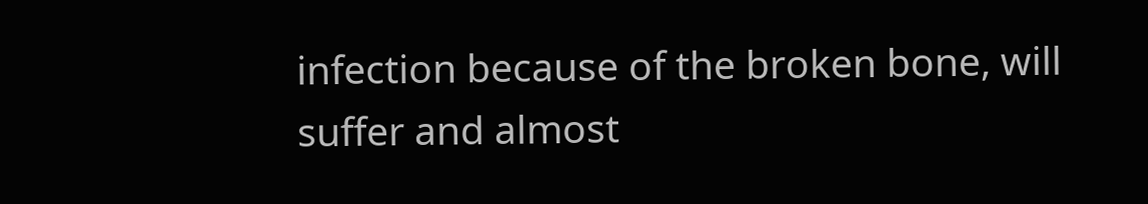infection because of the broken bone, will suffer and almost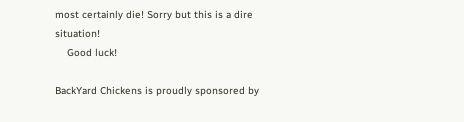most certainly die! Sorry but this is a dire situation!
    Good luck!

BackYard Chickens is proudly sponsored by